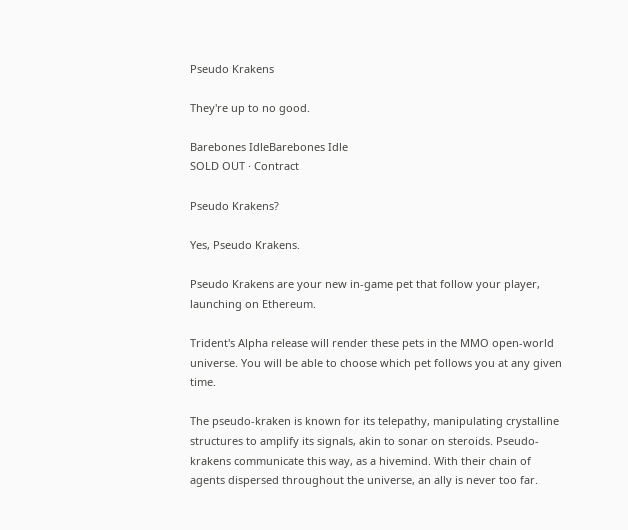Pseudo Krakens

They're up to no good.

Barebones IdleBarebones Idle
SOLD OUT · Contract

Pseudo Krakens?

Yes, Pseudo Krakens.

Pseudo Krakens are your new in-game pet that follow your player, launching on Ethereum.

Trident's Alpha release will render these pets in the MMO open-world universe. You will be able to choose which pet follows you at any given time.

The pseudo-kraken is known for its telepathy, manipulating crystalline structures to amplify its signals, akin to sonar on steroids. Pseudo-krakens communicate this way, as a hivemind. With their chain of agents dispersed throughout the universe, an ally is never too far.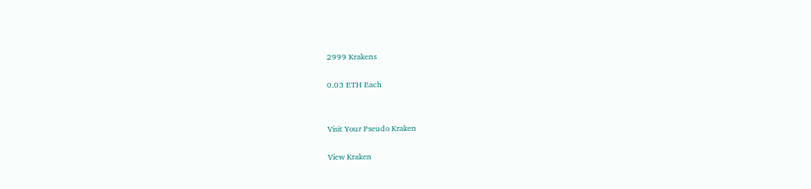2999 Krakens

0.03 ETH Each


Visit Your Pseudo Kraken

View Kraken